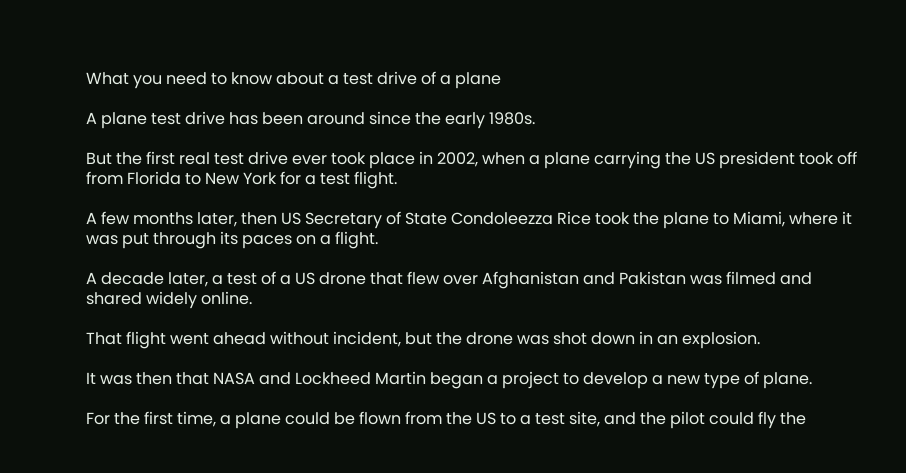What you need to know about a test drive of a plane

A plane test drive has been around since the early 1980s.

But the first real test drive ever took place in 2002, when a plane carrying the US president took off from Florida to New York for a test flight.

A few months later, then US Secretary of State Condoleezza Rice took the plane to Miami, where it was put through its paces on a flight.

A decade later, a test of a US drone that flew over Afghanistan and Pakistan was filmed and shared widely online.

That flight went ahead without incident, but the drone was shot down in an explosion.

It was then that NASA and Lockheed Martin began a project to develop a new type of plane.

For the first time, a plane could be flown from the US to a test site, and the pilot could fly the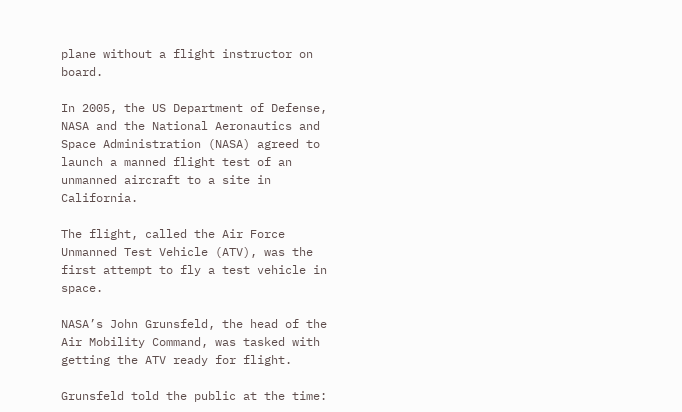plane without a flight instructor on board.

In 2005, the US Department of Defense, NASA and the National Aeronautics and Space Administration (NASA) agreed to launch a manned flight test of an unmanned aircraft to a site in California.

The flight, called the Air Force Unmanned Test Vehicle (ATV), was the first attempt to fly a test vehicle in space.

NASA’s John Grunsfeld, the head of the Air Mobility Command, was tasked with getting the ATV ready for flight.

Grunsfeld told the public at the time: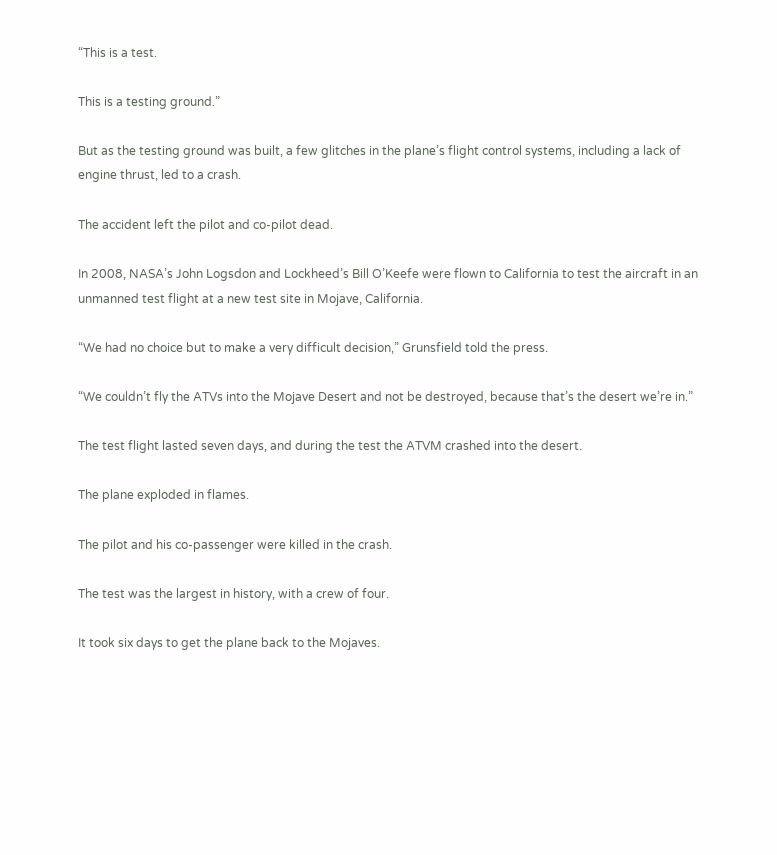“This is a test.

This is a testing ground.”

But as the testing ground was built, a few glitches in the plane’s flight control systems, including a lack of engine thrust, led to a crash.

The accident left the pilot and co-pilot dead.

In 2008, NASA’s John Logsdon and Lockheed’s Bill O’Keefe were flown to California to test the aircraft in an unmanned test flight at a new test site in Mojave, California.

“We had no choice but to make a very difficult decision,” Grunsfield told the press.

“We couldn’t fly the ATVs into the Mojave Desert and not be destroyed, because that’s the desert we’re in.”

The test flight lasted seven days, and during the test the ATVM crashed into the desert.

The plane exploded in flames.

The pilot and his co-passenger were killed in the crash.

The test was the largest in history, with a crew of four.

It took six days to get the plane back to the Mojaves.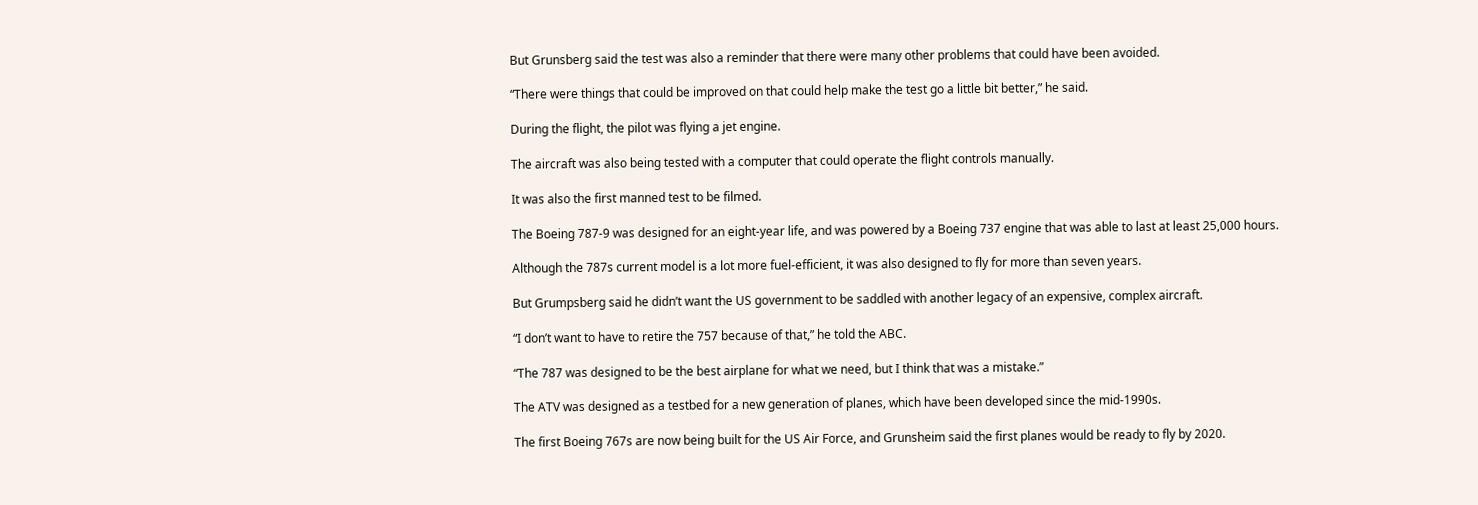But Grunsberg said the test was also a reminder that there were many other problems that could have been avoided.

“There were things that could be improved on that could help make the test go a little bit better,” he said.

During the flight, the pilot was flying a jet engine.

The aircraft was also being tested with a computer that could operate the flight controls manually.

It was also the first manned test to be filmed.

The Boeing 787-9 was designed for an eight-year life, and was powered by a Boeing 737 engine that was able to last at least 25,000 hours.

Although the 787s current model is a lot more fuel-efficient, it was also designed to fly for more than seven years.

But Grumpsberg said he didn’t want the US government to be saddled with another legacy of an expensive, complex aircraft.

“I don’t want to have to retire the 757 because of that,” he told the ABC.

“The 787 was designed to be the best airplane for what we need, but I think that was a mistake.”

The ATV was designed as a testbed for a new generation of planes, which have been developed since the mid-1990s.

The first Boeing 767s are now being built for the US Air Force, and Grunsheim said the first planes would be ready to fly by 2020.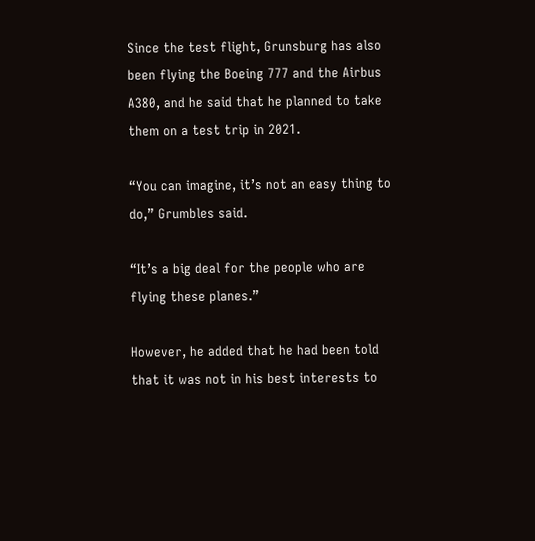Since the test flight, Grunsburg has also been flying the Boeing 777 and the Airbus A380, and he said that he planned to take them on a test trip in 2021.

“You can imagine, it’s not an easy thing to do,” Grumbles said.

“It’s a big deal for the people who are flying these planes.”

However, he added that he had been told that it was not in his best interests to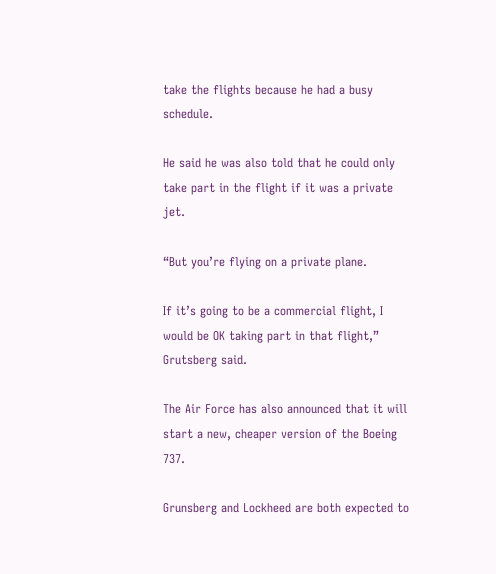take the flights because he had a busy schedule.

He said he was also told that he could only take part in the flight if it was a private jet.

“But you’re flying on a private plane.

If it’s going to be a commercial flight, I would be OK taking part in that flight,” Grutsberg said.

The Air Force has also announced that it will start a new, cheaper version of the Boeing 737.

Grunsberg and Lockheed are both expected to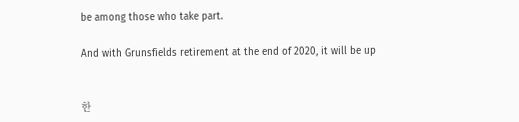be among those who take part.

And with Grunsfields retirement at the end of 2020, it will be up


한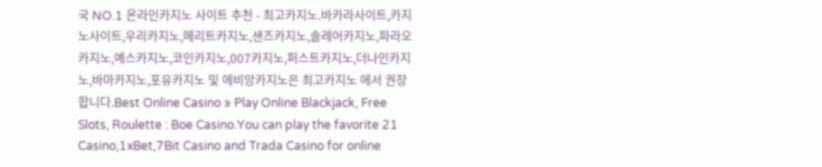국 NO.1 온라인카지노 사이트 추천 - 최고카지노.바카라사이트,카지노사이트,우리카지노,메리트카지노,샌즈카지노,솔레어카지노,파라오카지노,예스카지노,코인카지노,007카지노,퍼스트카지노,더나인카지노,바마카지노,포유카지노 및 에비앙카지노은 최고카지노 에서 권장합니다.Best Online Casino » Play Online Blackjack, Free Slots, Roulette : Boe Casino.You can play the favorite 21 Casino,1xBet,7Bit Casino and Trada Casino for online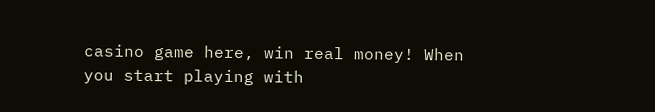casino game here, win real money! When you start playing with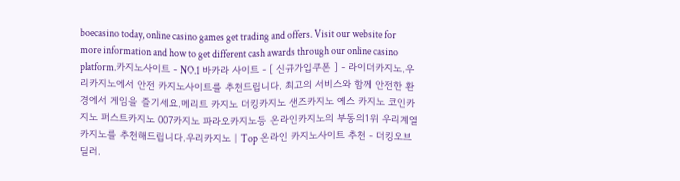boecasino today, online casino games get trading and offers. Visit our website for more information and how to get different cash awards through our online casino platform.카지노사이트 - NO.1 바카라 사이트 - [ 신규가입쿠폰 ] - 라이더카지노.우리카지노에서 안전 카지노사이트를 추천드립니다. 최고의 서비스와 함께 안전한 환경에서 게임을 즐기세요.메리트 카지노 더킹카지노 샌즈카지노 예스 카지노 코인카지노 퍼스트카지노 007카지노 파라오카지노등 온라인카지노의 부동의1위 우리계열카지노를 추천해드립니다.우리카지노 | Top 온라인 카지노사이트 추천 - 더킹오브딜러.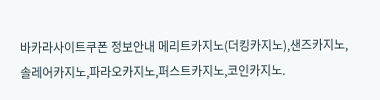바카라사이트쿠폰 정보안내 메리트카지노(더킹카지노),샌즈카지노,솔레어카지노,파라오카지노,퍼스트카지노,코인카지노.